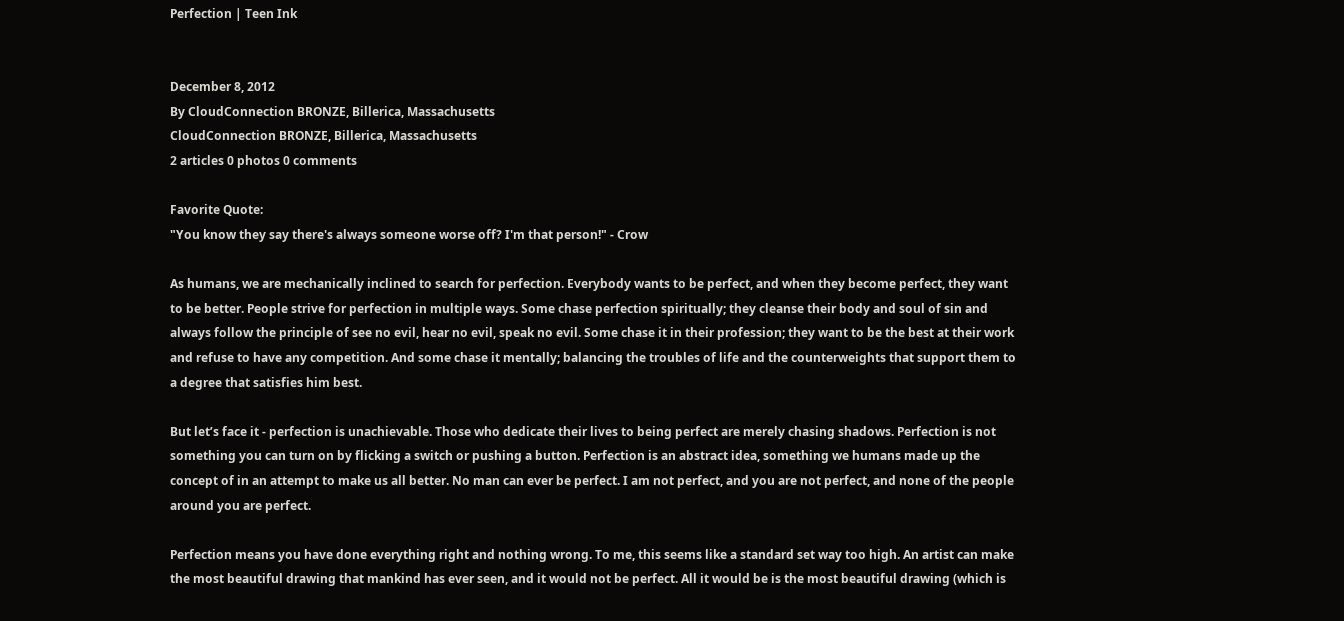Perfection | Teen Ink


December 8, 2012
By CloudConnection BRONZE, Billerica, Massachusetts
CloudConnection BRONZE, Billerica, Massachusetts
2 articles 0 photos 0 comments

Favorite Quote:
"You know they say there's always someone worse off? I'm that person!" - Crow

As humans, we are mechanically inclined to search for perfection. Everybody wants to be perfect, and when they become perfect, they want to be better. People strive for perfection in multiple ways. Some chase perfection spiritually; they cleanse their body and soul of sin and always follow the principle of see no evil, hear no evil, speak no evil. Some chase it in their profession; they want to be the best at their work and refuse to have any competition. And some chase it mentally; balancing the troubles of life and the counterweights that support them to a degree that satisfies him best.

But let’s face it - perfection is unachievable. Those who dedicate their lives to being perfect are merely chasing shadows. Perfection is not something you can turn on by flicking a switch or pushing a button. Perfection is an abstract idea, something we humans made up the concept of in an attempt to make us all better. No man can ever be perfect. I am not perfect, and you are not perfect, and none of the people around you are perfect.

Perfection means you have done everything right and nothing wrong. To me, this seems like a standard set way too high. An artist can make the most beautiful drawing that mankind has ever seen, and it would not be perfect. All it would be is the most beautiful drawing (which is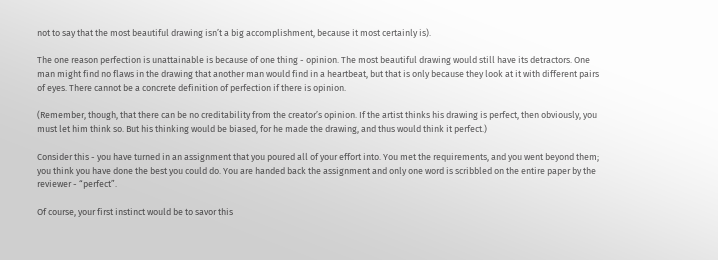not to say that the most beautiful drawing isn’t a big accomplishment, because it most certainly is).

The one reason perfection is unattainable is because of one thing - opinion. The most beautiful drawing would still have its detractors. One man might find no flaws in the drawing that another man would find in a heartbeat, but that is only because they look at it with different pairs of eyes. There cannot be a concrete definition of perfection if there is opinion.

(Remember, though, that there can be no creditability from the creator’s opinion. If the artist thinks his drawing is perfect, then obviously, you must let him think so. But his thinking would be biased, for he made the drawing, and thus would think it perfect.)

Consider this - you have turned in an assignment that you poured all of your effort into. You met the requirements, and you went beyond them; you think you have done the best you could do. You are handed back the assignment and only one word is scribbled on the entire paper by the reviewer - “perfect”.

Of course, your first instinct would be to savor this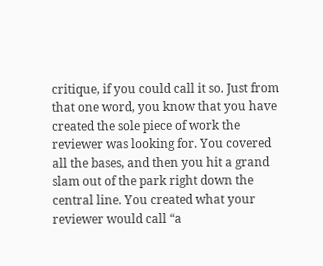critique, if you could call it so. Just from that one word, you know that you have created the sole piece of work the reviewer was looking for. You covered all the bases, and then you hit a grand slam out of the park right down the central line. You created what your reviewer would call “a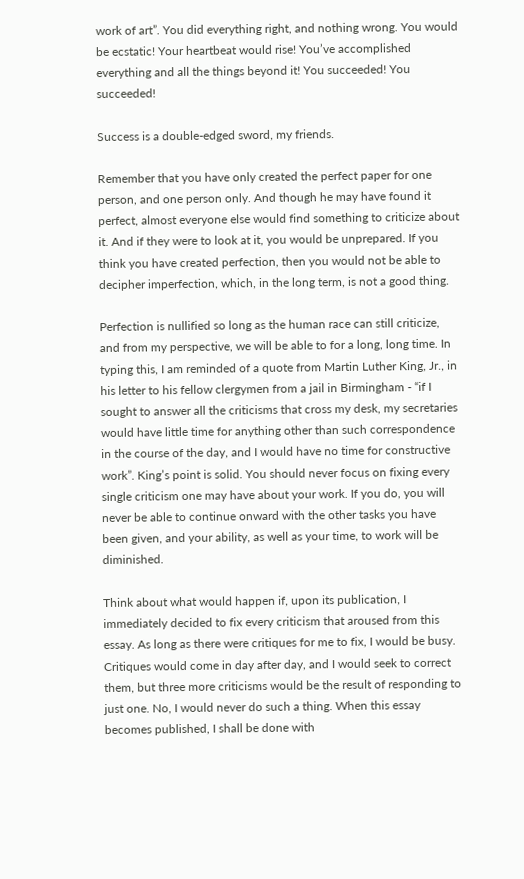work of art”. You did everything right, and nothing wrong. You would be ecstatic! Your heartbeat would rise! You’ve accomplished everything and all the things beyond it! You succeeded! You succeeded!

Success is a double-edged sword, my friends.

Remember that you have only created the perfect paper for one person, and one person only. And though he may have found it perfect, almost everyone else would find something to criticize about it. And if they were to look at it, you would be unprepared. If you think you have created perfection, then you would not be able to decipher imperfection, which, in the long term, is not a good thing.

Perfection is nullified so long as the human race can still criticize, and from my perspective, we will be able to for a long, long time. In typing this, I am reminded of a quote from Martin Luther King, Jr., in his letter to his fellow clergymen from a jail in Birmingham - “if I sought to answer all the criticisms that cross my desk, my secretaries would have little time for anything other than such correspondence in the course of the day, and I would have no time for constructive work”. King’s point is solid. You should never focus on fixing every single criticism one may have about your work. If you do, you will never be able to continue onward with the other tasks you have been given, and your ability, as well as your time, to work will be diminished.

Think about what would happen if, upon its publication, I immediately decided to fix every criticism that aroused from this essay. As long as there were critiques for me to fix, I would be busy. Critiques would come in day after day, and I would seek to correct them, but three more criticisms would be the result of responding to just one. No, I would never do such a thing. When this essay becomes published, I shall be done with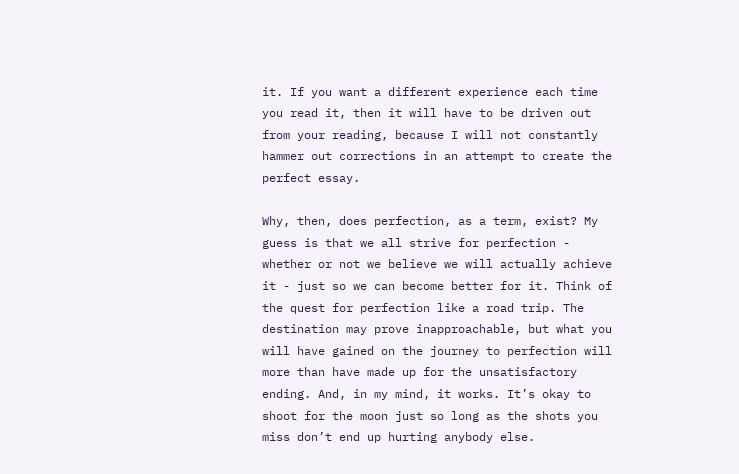it. If you want a different experience each time you read it, then it will have to be driven out from your reading, because I will not constantly hammer out corrections in an attempt to create the perfect essay.

Why, then, does perfection, as a term, exist? My guess is that we all strive for perfection - whether or not we believe we will actually achieve it - just so we can become better for it. Think of the quest for perfection like a road trip. The destination may prove inapproachable, but what you will have gained on the journey to perfection will more than have made up for the unsatisfactory ending. And, in my mind, it works. It’s okay to shoot for the moon just so long as the shots you miss don’t end up hurting anybody else.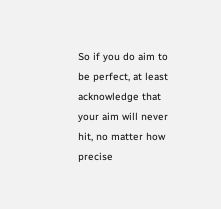So if you do aim to be perfect, at least acknowledge that your aim will never hit, no matter how precise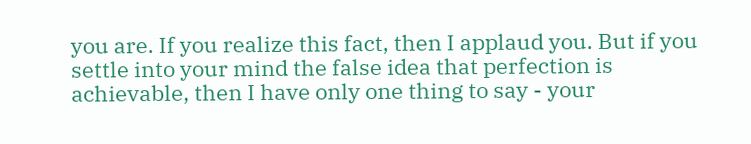you are. If you realize this fact, then I applaud you. But if you settle into your mind the false idea that perfection is achievable, then I have only one thing to say - your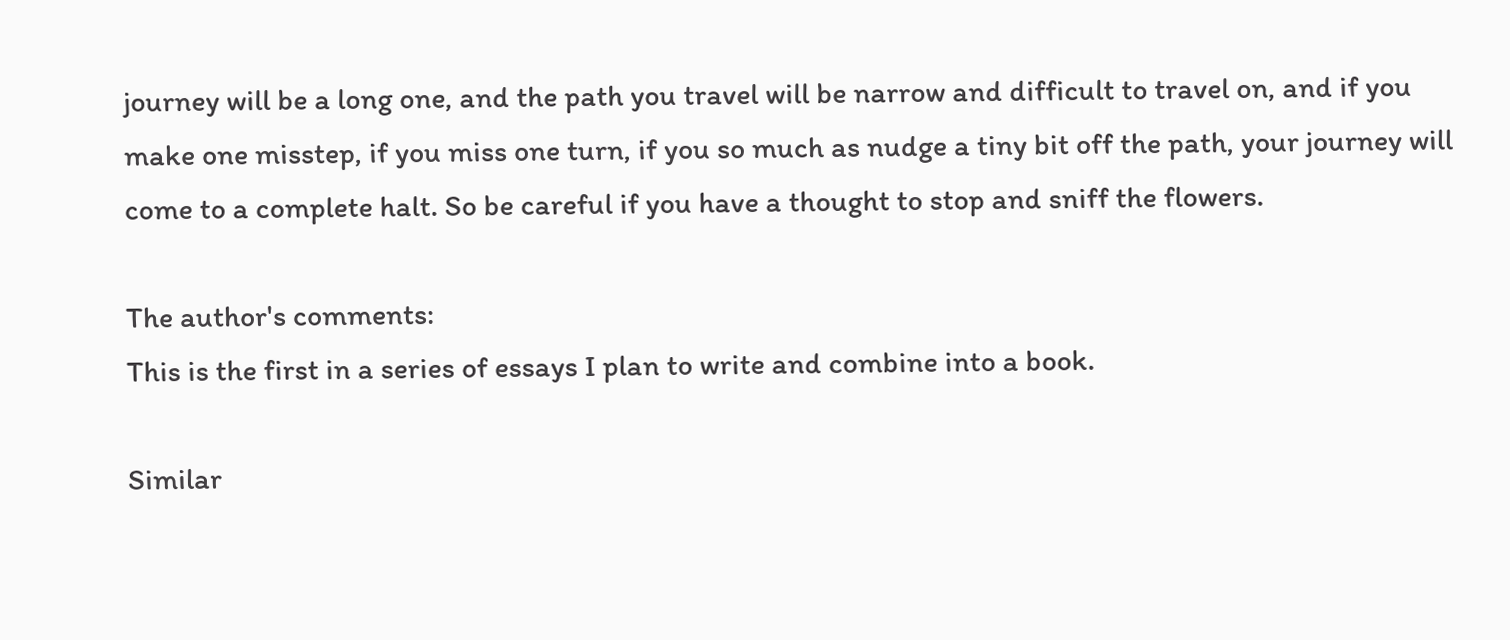journey will be a long one, and the path you travel will be narrow and difficult to travel on, and if you make one misstep, if you miss one turn, if you so much as nudge a tiny bit off the path, your journey will come to a complete halt. So be careful if you have a thought to stop and sniff the flowers.

The author's comments:
This is the first in a series of essays I plan to write and combine into a book.

Similar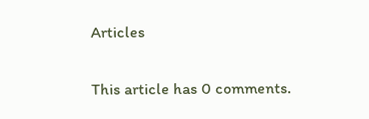Articles


This article has 0 comments.